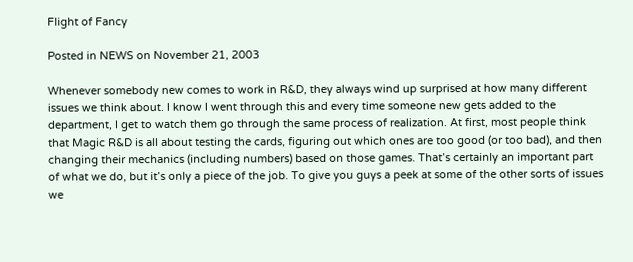Flight of Fancy

Posted in NEWS on November 21, 2003

Whenever somebody new comes to work in R&D, they always wind up surprised at how many different issues we think about. I know I went through this and every time someone new gets added to the department, I get to watch them go through the same process of realization. At first, most people think that Magic R&D is all about testing the cards, figuring out which ones are too good (or too bad), and then changing their mechanics (including numbers) based on those games. That’s certainly an important part of what we do, but it’s only a piece of the job. To give you guys a peek at some of the other sorts of issues we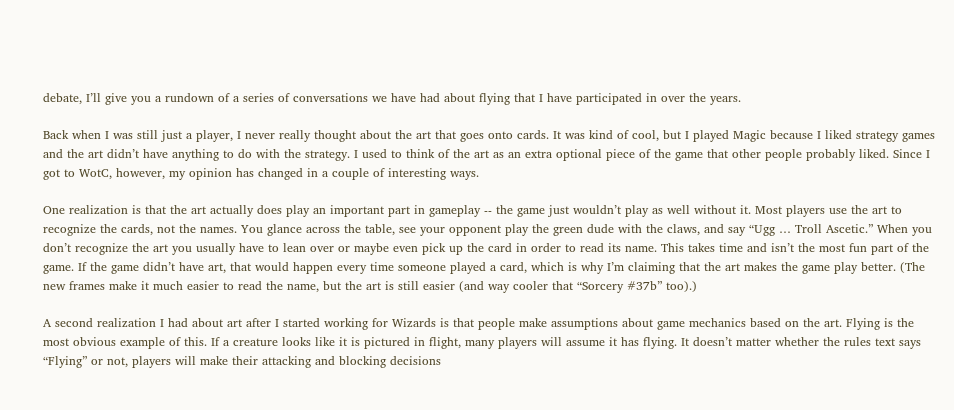debate, I’ll give you a rundown of a series of conversations we have had about flying that I have participated in over the years.

Back when I was still just a player, I never really thought about the art that goes onto cards. It was kind of cool, but I played Magic because I liked strategy games and the art didn’t have anything to do with the strategy. I used to think of the art as an extra optional piece of the game that other people probably liked. Since I got to WotC, however, my opinion has changed in a couple of interesting ways.

One realization is that the art actually does play an important part in gameplay -- the game just wouldn’t play as well without it. Most players use the art to recognize the cards, not the names. You glance across the table, see your opponent play the green dude with the claws, and say “Ugg … Troll Ascetic.” When you don’t recognize the art you usually have to lean over or maybe even pick up the card in order to read its name. This takes time and isn’t the most fun part of the game. If the game didn’t have art, that would happen every time someone played a card, which is why I’m claiming that the art makes the game play better. (The new frames make it much easier to read the name, but the art is still easier (and way cooler that “Sorcery #37b” too).)

A second realization I had about art after I started working for Wizards is that people make assumptions about game mechanics based on the art. Flying is the most obvious example of this. If a creature looks like it is pictured in flight, many players will assume it has flying. It doesn’t matter whether the rules text says “Flying” or not, players will make their attacking and blocking decisions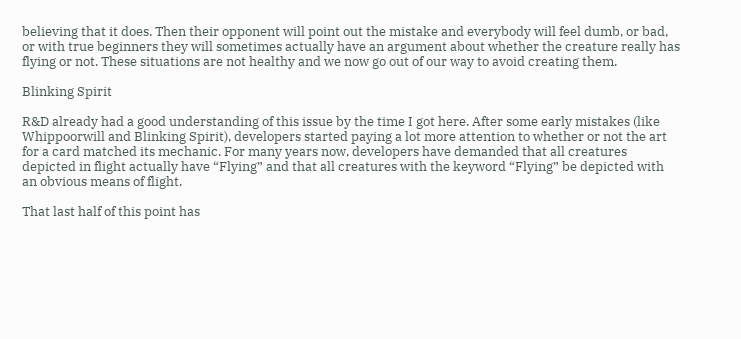believing that it does. Then their opponent will point out the mistake and everybody will feel dumb, or bad, or with true beginners they will sometimes actually have an argument about whether the creature really has flying or not. These situations are not healthy and we now go out of our way to avoid creating them.

Blinking Spirit

R&D already had a good understanding of this issue by the time I got here. After some early mistakes (like Whippoorwill and Blinking Spirit), developers started paying a lot more attention to whether or not the art for a card matched its mechanic. For many years now, developers have demanded that all creatures depicted in flight actually have “Flying” and that all creatures with the keyword “Flying” be depicted with an obvious means of flight.

That last half of this point has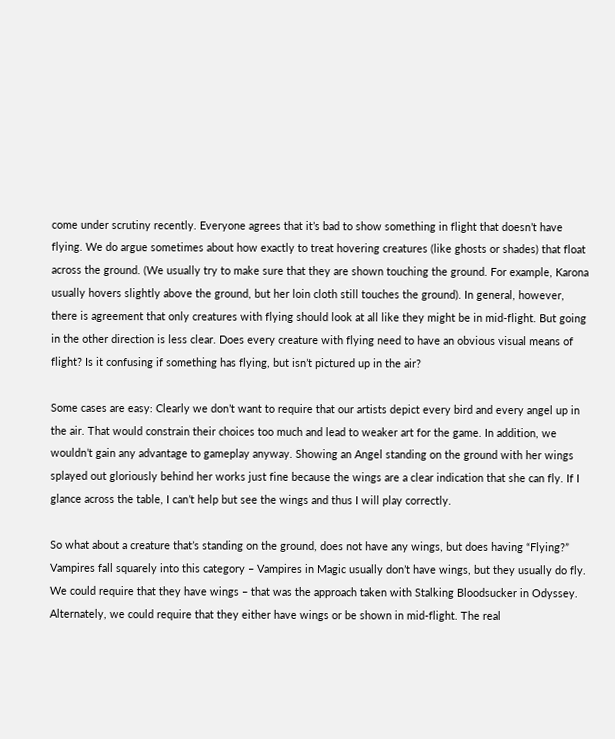come under scrutiny recently. Everyone agrees that it’s bad to show something in flight that doesn’t have flying. We do argue sometimes about how exactly to treat hovering creatures (like ghosts or shades) that float across the ground. (We usually try to make sure that they are shown touching the ground. For example, Karona usually hovers slightly above the ground, but her loin cloth still touches the ground). In general, however, there is agreement that only creatures with flying should look at all like they might be in mid-flight. But going in the other direction is less clear. Does every creature with flying need to have an obvious visual means of flight? Is it confusing if something has flying, but isn’t pictured up in the air?

Some cases are easy: Clearly we don’t want to require that our artists depict every bird and every angel up in the air. That would constrain their choices too much and lead to weaker art for the game. In addition, we wouldn’t gain any advantage to gameplay anyway. Showing an Angel standing on the ground with her wings splayed out gloriously behind her works just fine because the wings are a clear indication that she can fly. If I glance across the table, I can’t help but see the wings and thus I will play correctly.

So what about a creature that’s standing on the ground, does not have any wings, but does having “Flying?” Vampires fall squarely into this category – Vampires in Magic usually don’t have wings, but they usually do fly. We could require that they have wings – that was the approach taken with Stalking Bloodsucker in Odyssey. Alternately, we could require that they either have wings or be shown in mid-flight. The real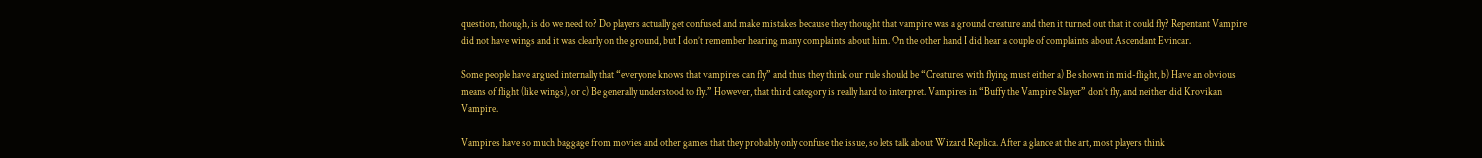question, though, is do we need to? Do players actually get confused and make mistakes because they thought that vampire was a ground creature and then it turned out that it could fly? Repentant Vampire did not have wings and it was clearly on the ground, but I don’t remember hearing many complaints about him. On the other hand I did hear a couple of complaints about Ascendant Evincar.

Some people have argued internally that “everyone knows that vampires can fly” and thus they think our rule should be “Creatures with flying must either a) Be shown in mid-flight, b) Have an obvious means of flight (like wings), or c) Be generally understood to fly.” However, that third category is really hard to interpret. Vampires in “Buffy the Vampire Slayer” don’t fly, and neither did Krovikan Vampire.

Vampires have so much baggage from movies and other games that they probably only confuse the issue, so lets talk about Wizard Replica. After a glance at the art, most players think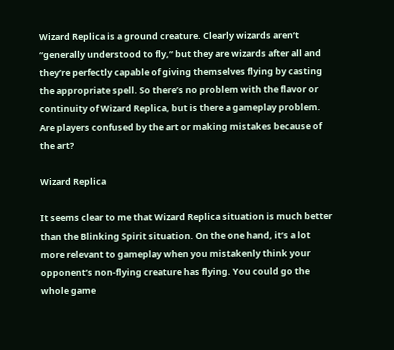Wizard Replica is a ground creature. Clearly wizards aren’t “generally understood to fly,” but they are wizards after all and they’re perfectly capable of giving themselves flying by casting the appropriate spell. So there’s no problem with the flavor or continuity of Wizard Replica, but is there a gameplay problem. Are players confused by the art or making mistakes because of the art?

Wizard Replica

It seems clear to me that Wizard Replica situation is much better than the Blinking Spirit situation. On the one hand, it’s a lot more relevant to gameplay when you mistakenly think your opponent’s non-flying creature has flying. You could go the whole game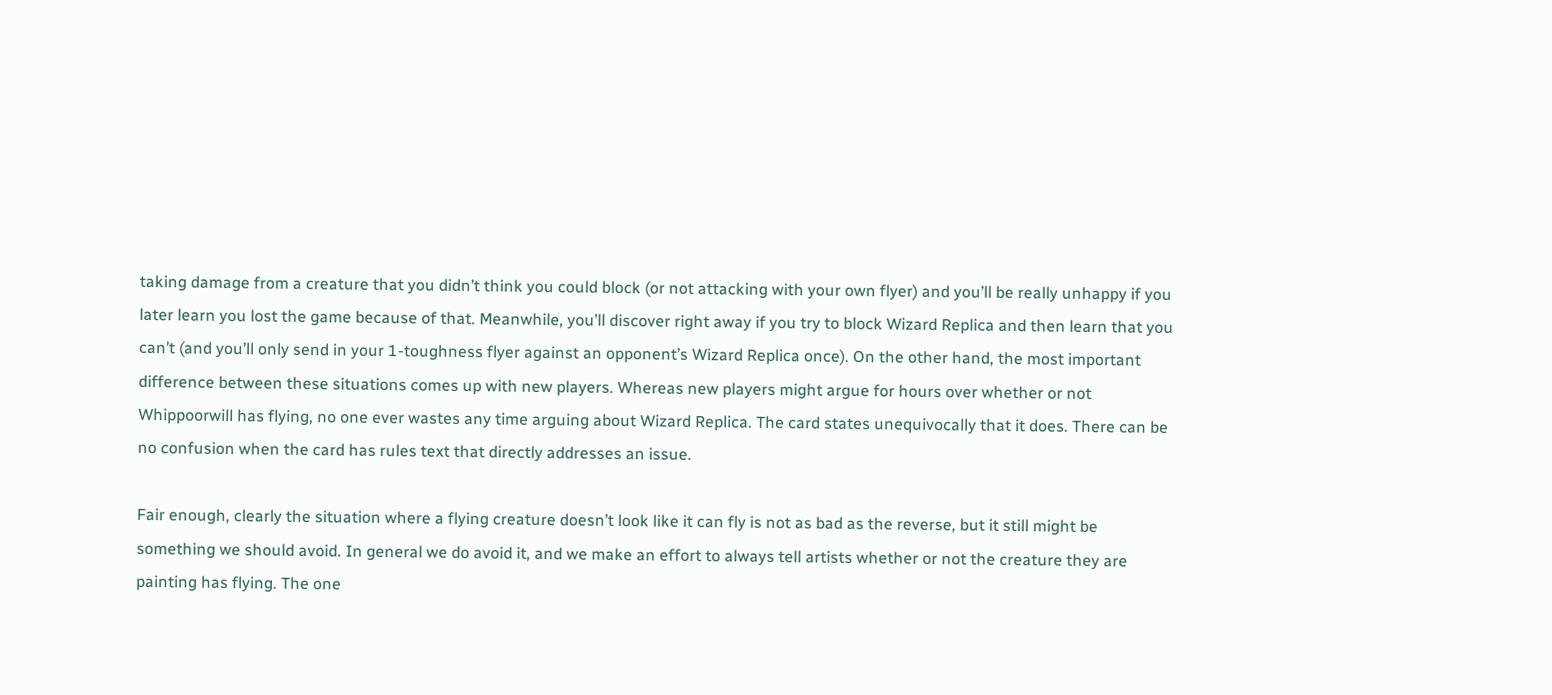taking damage from a creature that you didn’t think you could block (or not attacking with your own flyer) and you’ll be really unhappy if you later learn you lost the game because of that. Meanwhile, you’ll discover right away if you try to block Wizard Replica and then learn that you can’t (and you’ll only send in your 1-toughness flyer against an opponent’s Wizard Replica once). On the other hand, the most important difference between these situations comes up with new players. Whereas new players might argue for hours over whether or not Whippoorwill has flying, no one ever wastes any time arguing about Wizard Replica. The card states unequivocally that it does. There can be no confusion when the card has rules text that directly addresses an issue.

Fair enough, clearly the situation where a flying creature doesn’t look like it can fly is not as bad as the reverse, but it still might be something we should avoid. In general we do avoid it, and we make an effort to always tell artists whether or not the creature they are painting has flying. The one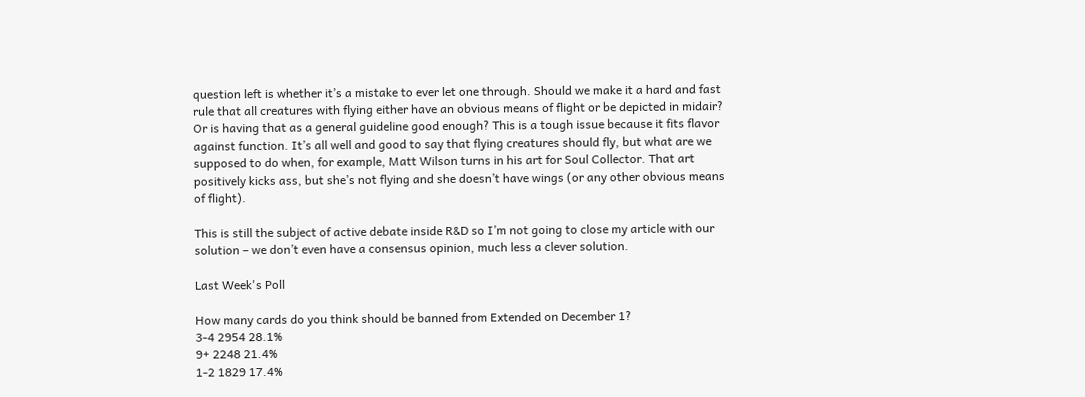question left is whether it’s a mistake to ever let one through. Should we make it a hard and fast rule that all creatures with flying either have an obvious means of flight or be depicted in midair? Or is having that as a general guideline good enough? This is a tough issue because it fits flavor against function. It’s all well and good to say that flying creatures should fly, but what are we supposed to do when, for example, Matt Wilson turns in his art for Soul Collector. That art positively kicks ass, but she’s not flying and she doesn’t have wings (or any other obvious means of flight).

This is still the subject of active debate inside R&D so I’m not going to close my article with our solution – we don’t even have a consensus opinion, much less a clever solution.

Last Week's Poll

How many cards do you think should be banned from Extended on December 1?
3-4 2954 28.1%
9+ 2248 21.4%
1-2 1829 17.4%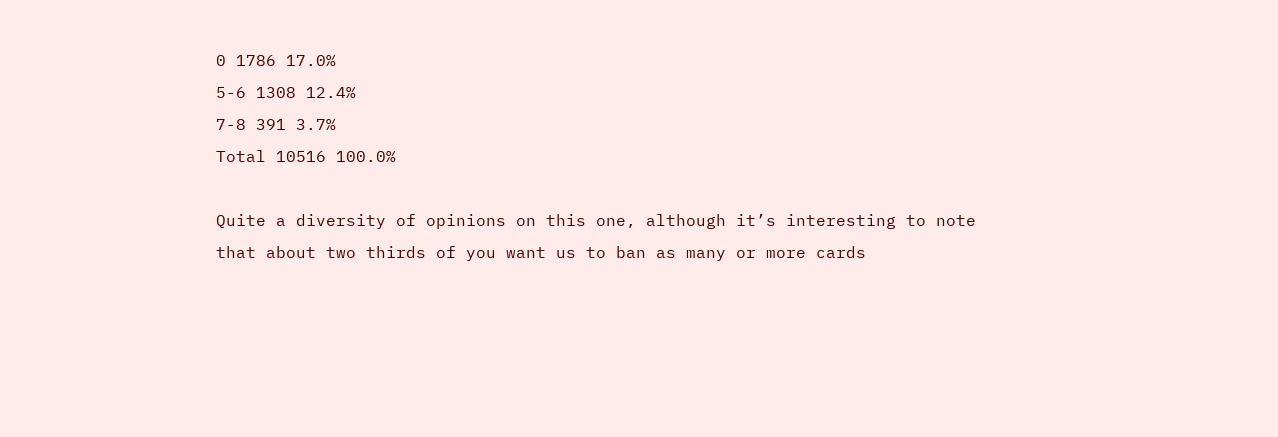0 1786 17.0%
5-6 1308 12.4%
7-8 391 3.7%
Total 10516 100.0%

Quite a diversity of opinions on this one, although it’s interesting to note that about two thirds of you want us to ban as many or more cards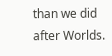than we did after Worlds.